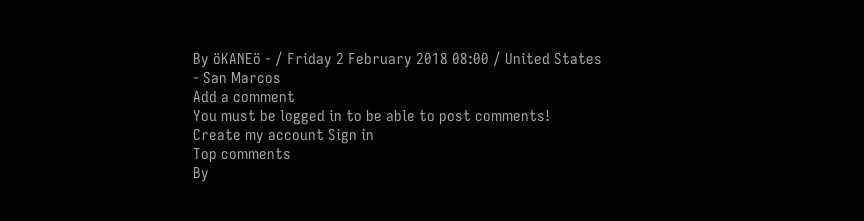By öKANEö - / Friday 2 February 2018 08:00 / United States - San Marcos
Add a comment
You must be logged in to be able to post comments!
Create my account Sign in
Top comments
By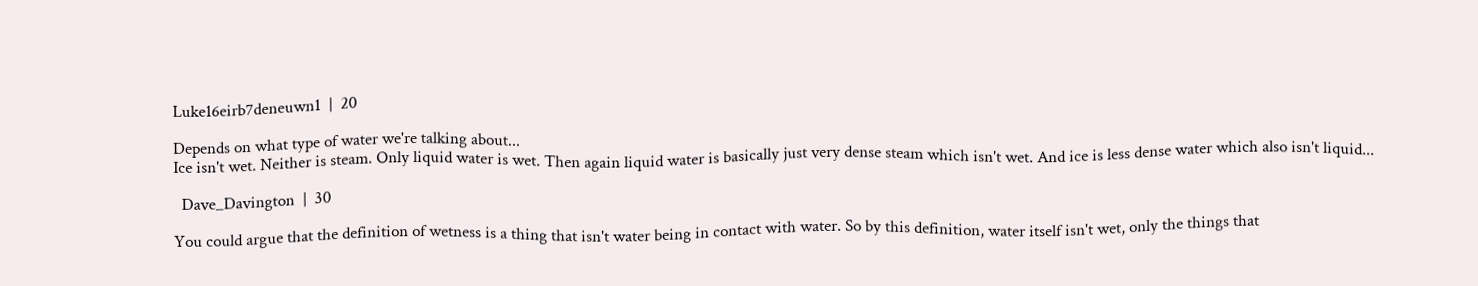Luke16eirb7deneuwn1  |  20

Depends on what type of water we're talking about...
Ice isn't wet. Neither is steam. Only liquid water is wet. Then again liquid water is basically just very dense steam which isn't wet. And ice is less dense water which also isn't liquid...

  Dave_Davington  |  30

You could argue that the definition of wetness is a thing that isn't water being in contact with water. So by this definition, water itself isn't wet, only the things that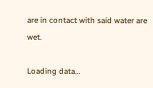are in contact with said water are wet.

Loading data…